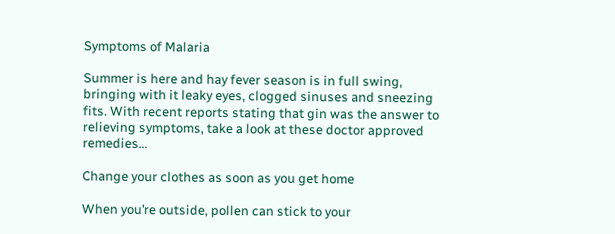Symptoms of Malaria

Summer is here and hay fever season is in full swing, bringing with it leaky eyes, clogged sinuses and sneezing fits. With recent reports stating that gin was the answer to relieving symptoms, take a look at these doctor approved remedies…

Change your clothes as soon as you get home

When you’re outside, pollen can stick to your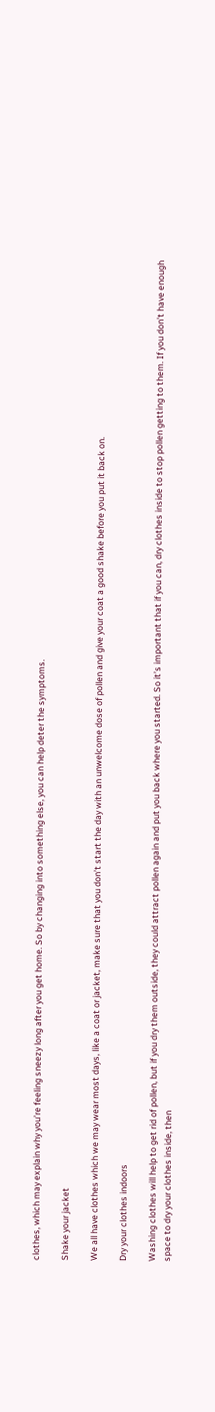clothes, which may explain why you’re feeling sneezy long after you get home. So by changing into something else, you can help deter the symptoms.

Shake your jacket

We all have clothes which we may wear most days, like a coat or jacket, make sure that you don’t start the day with an unwelcome dose of pollen and give your coat a good shake before you put it back on.

Dry your clothes indoors

Washing clothes will help to get rid of pollen, but if you dry them outside, they could attract pollen again and put you back where you started. So it’s important that if you can, dry clothes inside to stop pollen getting to them. If you don’t have enough space to dry your clothes inside, then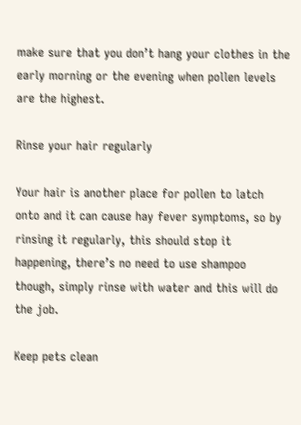make sure that you don’t hang your clothes in the early morning or the evening when pollen levels are the highest.

Rinse your hair regularly

Your hair is another place for pollen to latch onto and it can cause hay fever symptoms, so by rinsing it regularly, this should stop it happening, there’s no need to use shampoo though, simply rinse with water and this will do the job.

Keep pets clean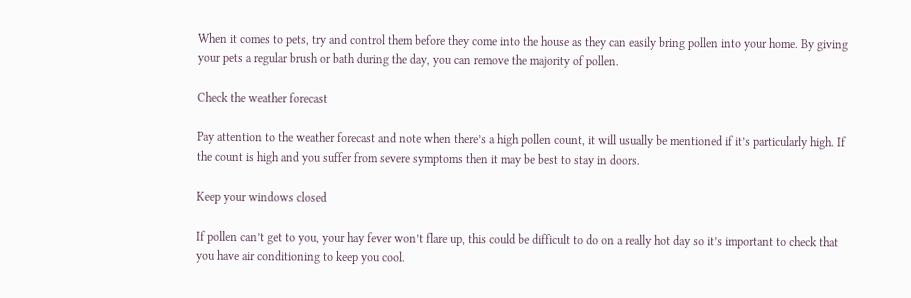When it comes to pets, try and control them before they come into the house as they can easily bring pollen into your home. By giving your pets a regular brush or bath during the day, you can remove the majority of pollen.

Check the weather forecast

Pay attention to the weather forecast and note when there’s a high pollen count, it will usually be mentioned if it’s particularly high. If the count is high and you suffer from severe symptoms then it may be best to stay in doors.

Keep your windows closed

If pollen can’t get to you, your hay fever won’t flare up, this could be difficult to do on a really hot day so it’s important to check that you have air conditioning to keep you cool.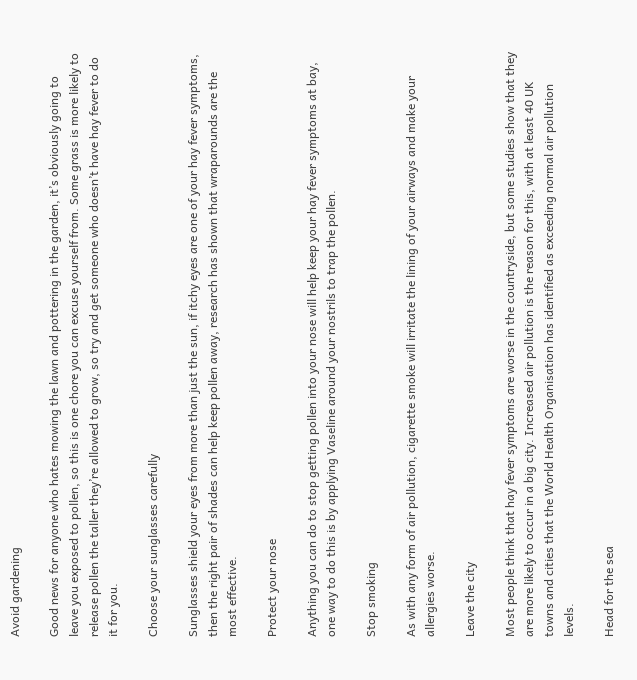Avoid gardening

Good news for anyone who hates mowing the lawn and pottering in the garden, it’s obviously going to leave you exposed to pollen, so this is one chore you can excuse yourself from. Some grass is more likely to release pollen the taller they’re allowed to grow, so try and get someone who doesn’t have hay fever to do it for you.

Choose your sunglasses carefully

Sunglasses shield your eyes from more than just the sun, if itchy eyes are one of your hay fever symptoms, then the right pair of shades can help keep pollen away, research has shown that wraparounds are the most effective.

Protect your nose

Anything you can do to stop getting pollen into your nose will help keep your hay fever symptoms at bay, one way to do this is by applying Vaseline around your nostrils to trap the pollen.

Stop smoking

As with any form of air pollution, cigarette smoke will irritate the lining of your airways and make your allergies worse.

Leave the city

Most people think that hay fever symptoms are worse in the countryside, but some studies show that they are more likely to occur in a big city. Increased air pollution is the reason for this, with at least 40 UK towns and cities that the World Health Organisation has identified as exceeding normal air pollution levels.

Head for the sea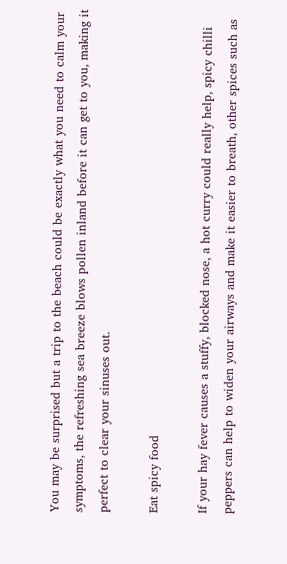You may be surprised but a trip to the beach could be exactly what you need to calm your symptoms, the refreshing sea breeze blows pollen inland before it can get to you, making it perfect to clear your sinuses out.

Eat spicy food

If your hay fever causes a stuffy, blocked nose, a hot curry could really help, spicy chilli peppers can help to widen your airways and make it easier to breath, other spices such as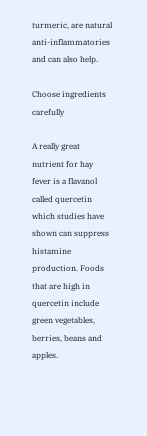turmeric, are natural anti-inflammatories and can also help.

Choose ingredients carefully

A really great nutrient for hay fever is a flavanol called quercetin which studies have shown can suppress histamine production. Foods that are high in quercetin include green vegetables, berries, beans and apples.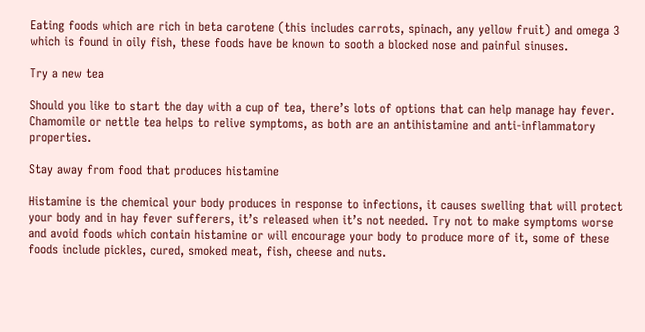Eating foods which are rich in beta carotene (this includes carrots, spinach, any yellow fruit) and omega 3 which is found in oily fish, these foods have be known to sooth a blocked nose and painful sinuses.

Try a new tea

Should you like to start the day with a cup of tea, there’s lots of options that can help manage hay fever. Chamomile or nettle tea helps to relive symptoms, as both are an antihistamine and anti-inflammatory properties.

Stay away from food that produces histamine

Histamine is the chemical your body produces in response to infections, it causes swelling that will protect your body and in hay fever sufferers, it’s released when it’s not needed. Try not to make symptoms worse and avoid foods which contain histamine or will encourage your body to produce more of it, some of these foods include pickles, cured, smoked meat, fish, cheese and nuts.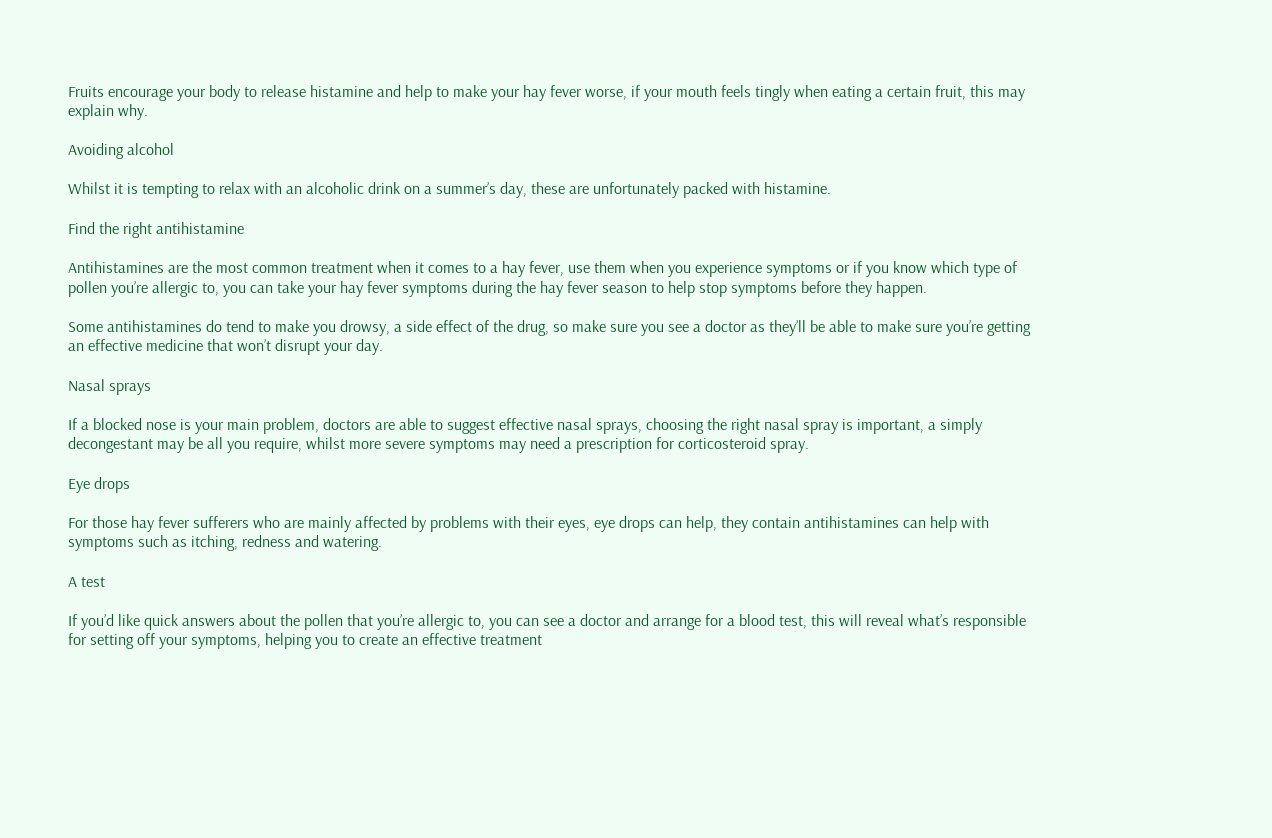Fruits encourage your body to release histamine and help to make your hay fever worse, if your mouth feels tingly when eating a certain fruit, this may explain why.

Avoiding alcohol

Whilst it is tempting to relax with an alcoholic drink on a summer’s day, these are unfortunately packed with histamine.

Find the right antihistamine

Antihistamines are the most common treatment when it comes to a hay fever, use them when you experience symptoms or if you know which type of pollen you’re allergic to, you can take your hay fever symptoms during the hay fever season to help stop symptoms before they happen.

Some antihistamines do tend to make you drowsy, a side effect of the drug, so make sure you see a doctor as they’ll be able to make sure you’re getting an effective medicine that won’t disrupt your day.

Nasal sprays

If a blocked nose is your main problem, doctors are able to suggest effective nasal sprays, choosing the right nasal spray is important, a simply decongestant may be all you require, whilst more severe symptoms may need a prescription for corticosteroid spray.

Eye drops

For those hay fever sufferers who are mainly affected by problems with their eyes, eye drops can help, they contain antihistamines can help with symptoms such as itching, redness and watering.

A test

If you’d like quick answers about the pollen that you’re allergic to, you can see a doctor and arrange for a blood test, this will reveal what’s responsible for setting off your symptoms, helping you to create an effective treatment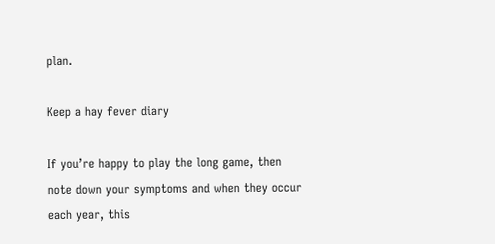plan.

Keep a hay fever diary

If you’re happy to play the long game, then note down your symptoms and when they occur each year, this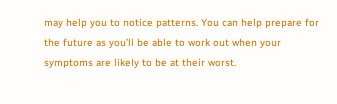may help you to notice patterns. You can help prepare for the future as you’ll be able to work out when your symptoms are likely to be at their worst.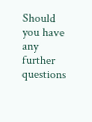Should you have any further questions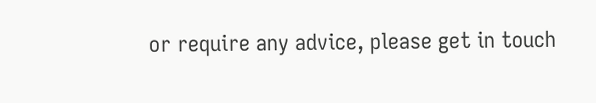or require any advice, please get in touch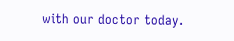with our doctor today.